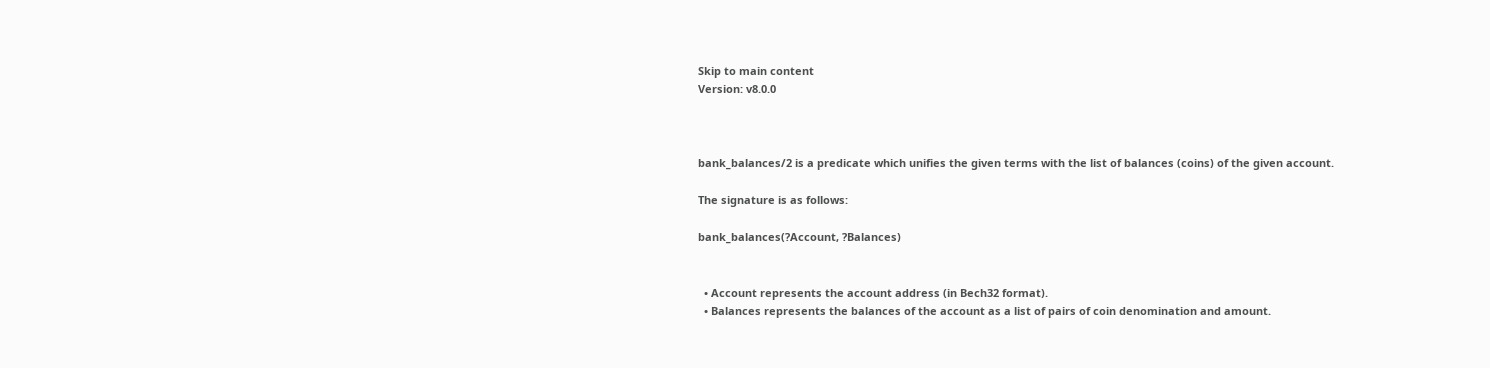Skip to main content
Version: v8.0.0



bank_balances/2 is a predicate which unifies the given terms with the list of balances (coins) of the given account.

The signature is as follows:

bank_balances(?Account, ?Balances)


  • Account represents the account address (in Bech32 format).
  • Balances represents the balances of the account as a list of pairs of coin denomination and amount.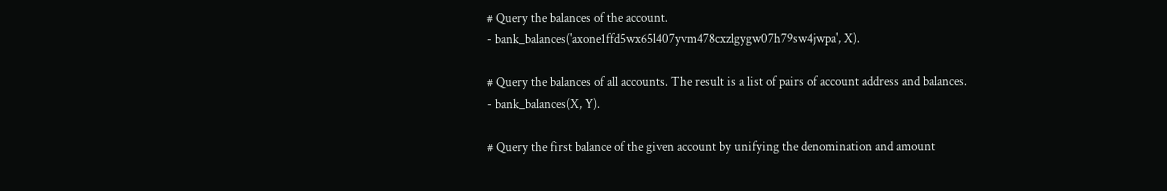# Query the balances of the account.
- bank_balances('axone1ffd5wx65l407yvm478cxzlgygw07h79sw4jwpa', X).

# Query the balances of all accounts. The result is a list of pairs of account address and balances.
- bank_balances(X, Y).

# Query the first balance of the given account by unifying the denomination and amount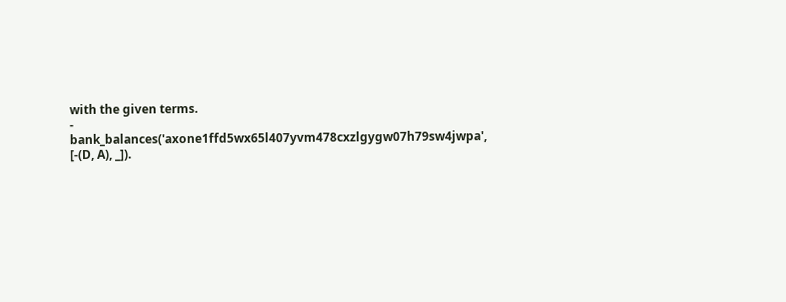with the given terms.
- bank_balances('axone1ffd5wx65l407yvm478cxzlgygw07h79sw4jwpa', [-(D, A), _]).